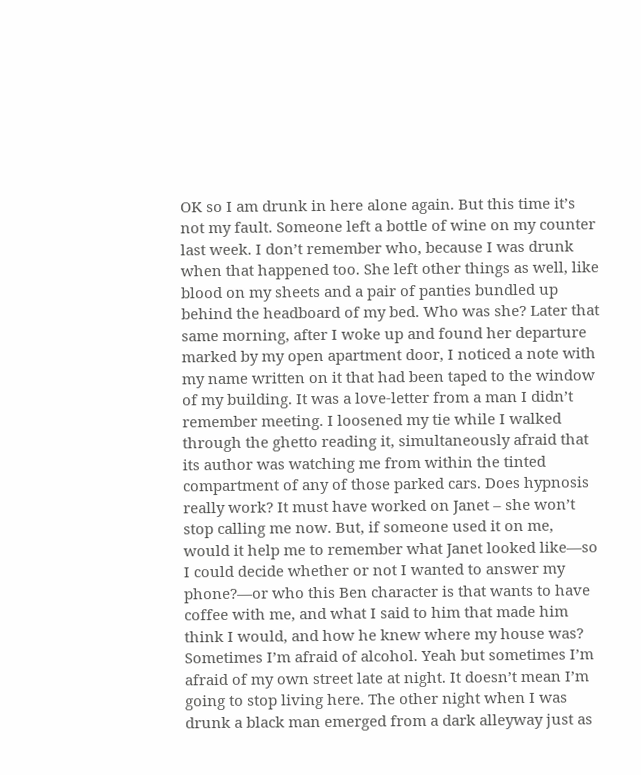OK so I am drunk in here alone again. But this time it’s not my fault. Someone left a bottle of wine on my counter last week. I don’t remember who, because I was drunk when that happened too. She left other things as well, like blood on my sheets and a pair of panties bundled up behind the headboard of my bed. Who was she? Later that same morning, after I woke up and found her departure marked by my open apartment door, I noticed a note with my name written on it that had been taped to the window of my building. It was a love-letter from a man I didn’t remember meeting. I loosened my tie while I walked through the ghetto reading it, simultaneously afraid that its author was watching me from within the tinted compartment of any of those parked cars. Does hypnosis really work? It must have worked on Janet – she won’t stop calling me now. But, if someone used it on me, would it help me to remember what Janet looked like—so I could decide whether or not I wanted to answer my phone?—or who this Ben character is that wants to have coffee with me, and what I said to him that made him think I would, and how he knew where my house was? Sometimes I’m afraid of alcohol. Yeah but sometimes I’m afraid of my own street late at night. It doesn’t mean I’m going to stop living here. The other night when I was drunk a black man emerged from a dark alleyway just as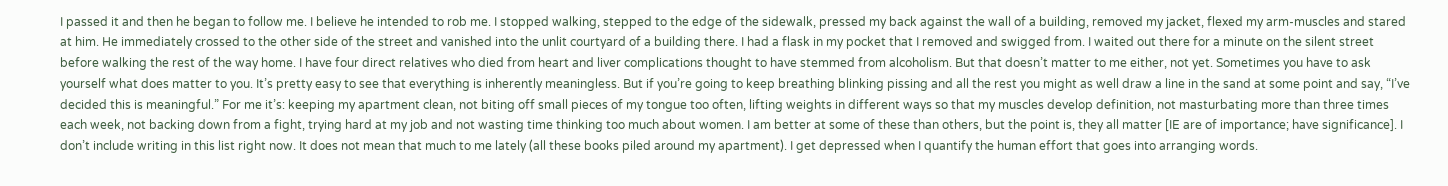I passed it and then he began to follow me. I believe he intended to rob me. I stopped walking, stepped to the edge of the sidewalk, pressed my back against the wall of a building, removed my jacket, flexed my arm-muscles and stared at him. He immediately crossed to the other side of the street and vanished into the unlit courtyard of a building there. I had a flask in my pocket that I removed and swigged from. I waited out there for a minute on the silent street before walking the rest of the way home. I have four direct relatives who died from heart and liver complications thought to have stemmed from alcoholism. But that doesn’t matter to me either, not yet. Sometimes you have to ask yourself what does matter to you. It’s pretty easy to see that everything is inherently meaningless. But if you’re going to keep breathing blinking pissing and all the rest you might as well draw a line in the sand at some point and say, “I’ve decided this is meaningful.” For me it’s: keeping my apartment clean, not biting off small pieces of my tongue too often, lifting weights in different ways so that my muscles develop definition, not masturbating more than three times each week, not backing down from a fight, trying hard at my job and not wasting time thinking too much about women. I am better at some of these than others, but the point is, they all matter [IE are of importance; have significance]. I don’t include writing in this list right now. It does not mean that much to me lately (all these books piled around my apartment). I get depressed when I quantify the human effort that goes into arranging words.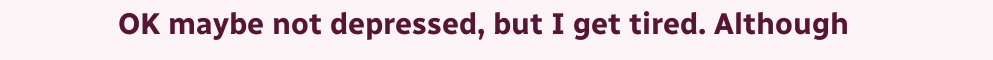OK maybe not depressed, but I get tired. Although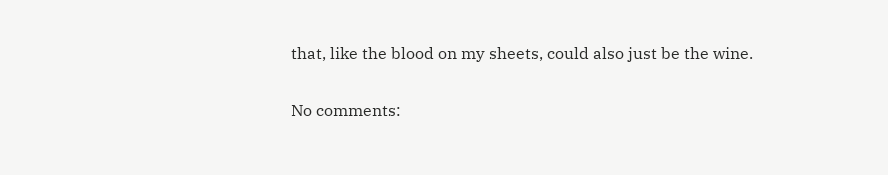that, like the blood on my sheets, could also just be the wine.

No comments: